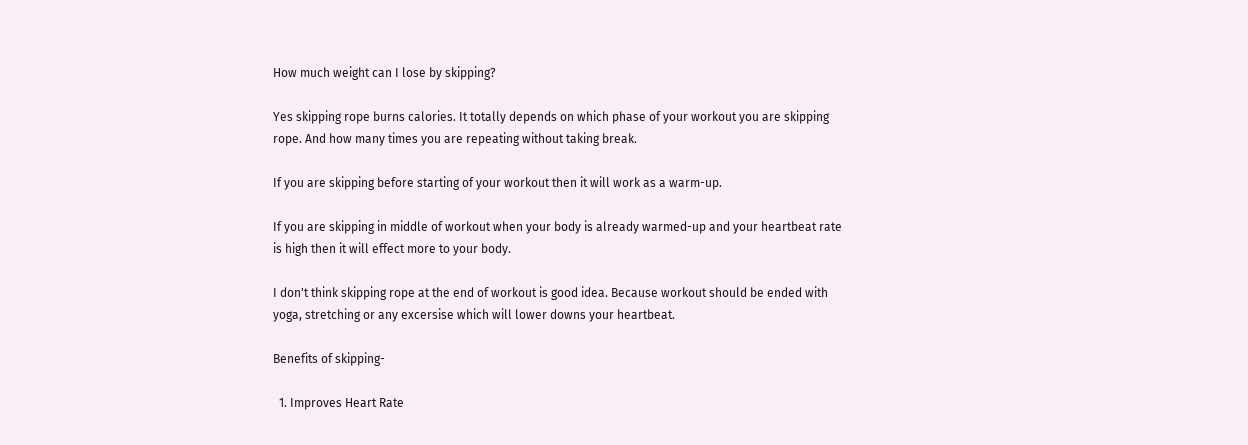How much weight can I lose by skipping?

Yes skipping rope burns calories. It totally depends on which phase of your workout you are skipping rope. And how many times you are repeating without taking break.

If you are skipping before starting of your workout then it will work as a warm-up.

If you are skipping in middle of workout when your body is already warmed-up and your heartbeat rate is high then it will effect more to your body.

I don't think skipping rope at the end of workout is good idea. Because workout should be ended with yoga, stretching or any excersise which will lower downs your heartbeat.

Benefits of skipping-

  1. Improves Heart Rate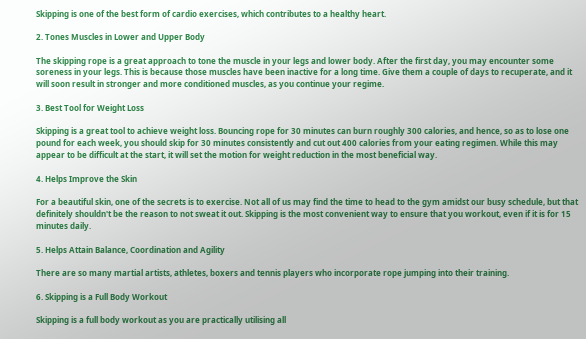Skipping is one of the best form of cardio exercises, which contributes to a healthy heart.

2. Tones Muscles in Lower and Upper Body

The skipping rope is a great approach to tone the muscle in your legs and lower body. After the first day, you may encounter some soreness in your legs. This is because those muscles have been inactive for a long time. Give them a couple of days to recuperate, and it will soon result in stronger and more conditioned muscles, as you continue your regime.

3. Best Tool for Weight Loss

Skipping is a great tool to achieve weight loss. Bouncing rope for 30 minutes can burn roughly 300 calories, and hence, so as to lose one pound for each week, you should skip for 30 minutes consistently and cut out 400 calories from your eating regimen. While this may appear to be difficult at the start, it will set the motion for weight reduction in the most beneficial way.

4. Helps Improve the Skin

For a beautiful skin, one of the secrets is to exercise. Not all of us may find the time to head to the gym amidst our busy schedule, but that definitely shouldn't be the reason to not sweat it out. Skipping is the most convenient way to ensure that you workout, even if it is for 15 minutes daily.

5. Helps Attain Balance, Coordination and Agility

There are so many martial artists, athletes, boxers and tennis players who incorporate rope jumping into their training.

6. Skipping is a Full Body Workout

Skipping is a full body workout as you are practically utilising all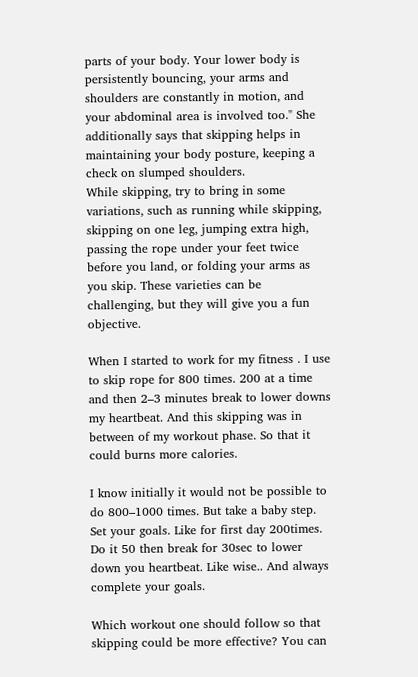parts of your body. Your lower body is persistently bouncing, your arms and shoulders are constantly in motion, and your abdominal area is involved too." She additionally says that skipping helps in maintaining your body posture, keeping a check on slumped shoulders.
While skipping, try to bring in some variations, such as running while skipping, skipping on one leg, jumping extra high, passing the rope under your feet twice before you land, or folding your arms as you skip. These varieties can be challenging, but they will give you a fun objective.

When I started to work for my fitness . I use to skip rope for 800 times. 200 at a time and then 2–3 minutes break to lower downs my heartbeat. And this skipping was in between of my workout phase. So that it could burns more calories.

I know initially it would not be possible to do 800–1000 times. But take a baby step. Set your goals. Like for first day 200times. Do it 50 then break for 30sec to lower down you heartbeat. Like wise.. And always complete your goals.

Which workout one should follow so that skipping could be more effective? You can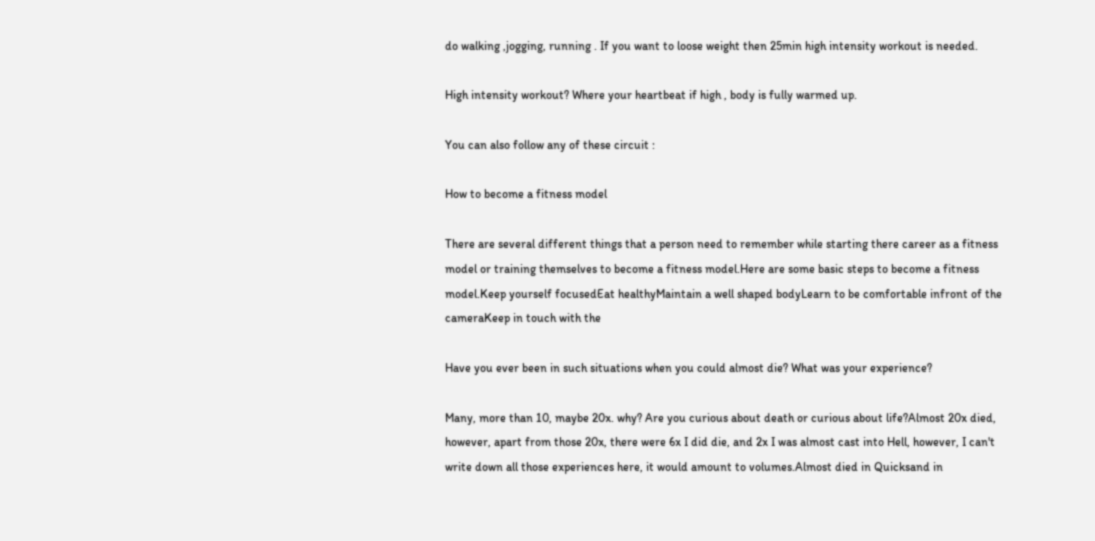do walking ,jogging, running . If you want to loose weight then 25min high intensity workout is needed.

High intensity workout? Where your heartbeat if high , body is fully warmed up.

You can also follow any of these circuit :

How to become a fitness model

There are several different things that a person need to remember while starting there career as a fitness model or training themselves to become a fitness model.Here are some basic steps to become a fitness model.Keep yourself focusedEat healthyMaintain a well shaped bodyLearn to be comfortable infront of the cameraKeep in touch with the

Have you ever been in such situations when you could almost die? What was your experience?

Many, more than 10, maybe 20x. why? Are you curious about death or curious about life?Almost 20x died, however, apart from those 20x, there were 6x I did die, and 2x I was almost cast into Hell, however, I can't write down all those experiences here, it would amount to volumes.Almost died in Quicksand in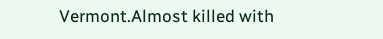Vermont.Almost killed with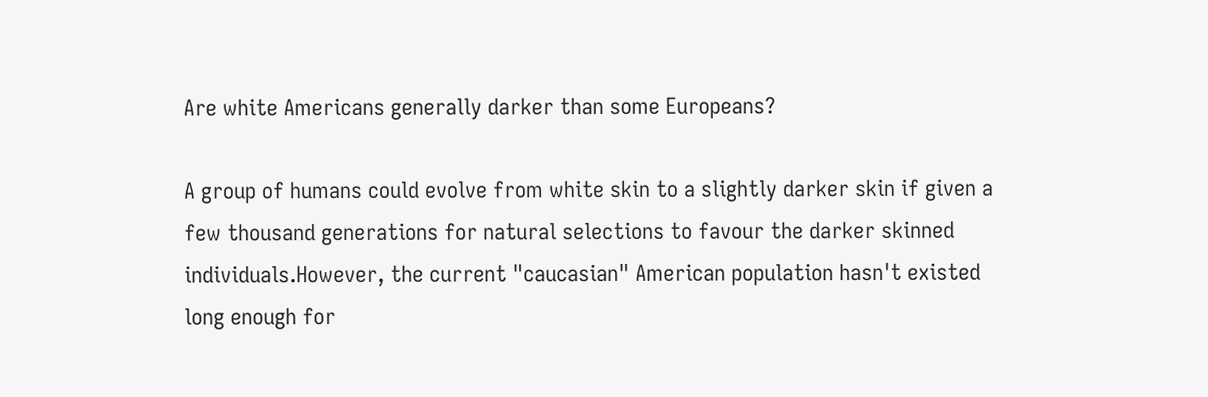Are white Americans generally darker than some Europeans?

A group of humans could evolve from white skin to a slightly darker skin if given a few thousand generations for natural selections to favour the darker skinned individuals.However, the current "caucasian" American population hasn't existed long enough for